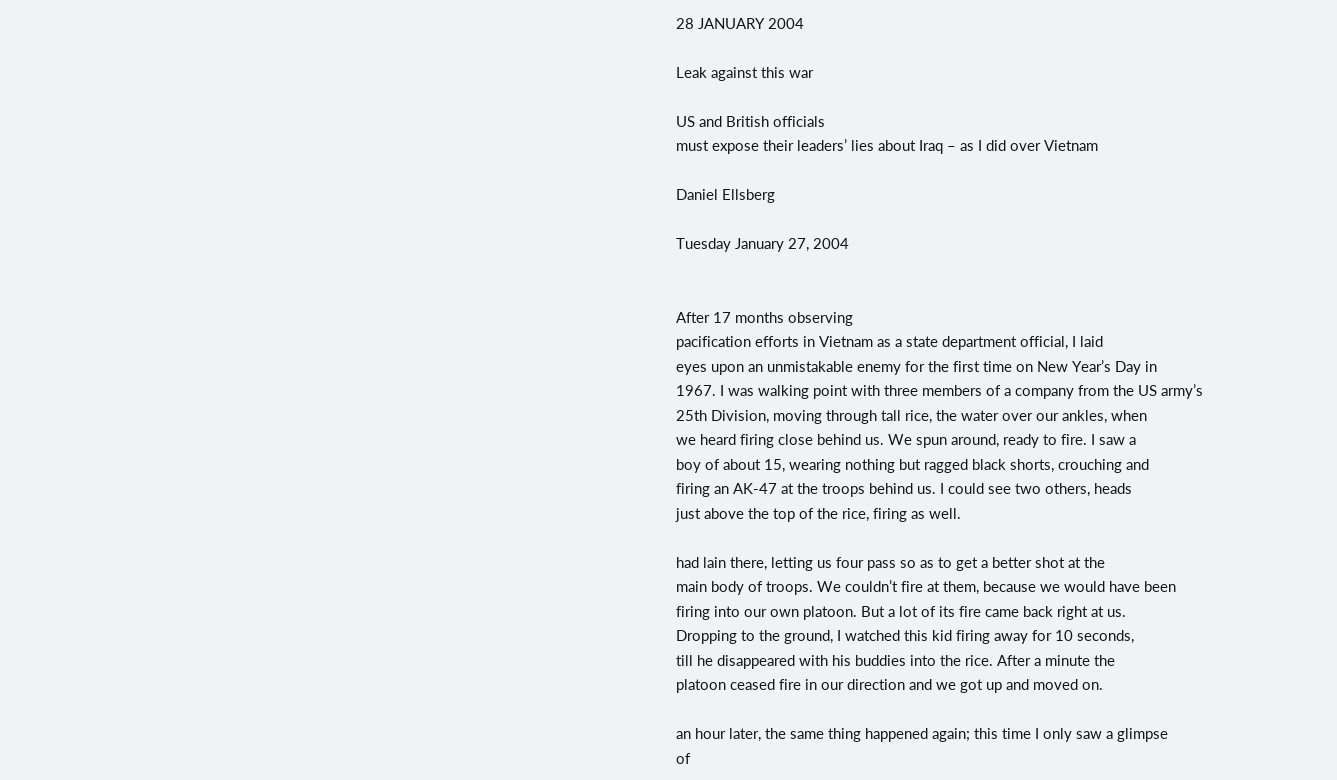28 JANUARY 2004

Leak against this war

US and British officials
must expose their leaders’ lies about Iraq – as I did over Vietnam

Daniel Ellsberg

Tuesday January 27, 2004


After 17 months observing
pacification efforts in Vietnam as a state department official, I laid
eyes upon an unmistakable enemy for the first time on New Year’s Day in
1967. I was walking point with three members of a company from the US army’s
25th Division, moving through tall rice, the water over our ankles, when
we heard firing close behind us. We spun around, ready to fire. I saw a
boy of about 15, wearing nothing but ragged black shorts, crouching and
firing an AK-47 at the troops behind us. I could see two others, heads
just above the top of the rice, firing as well.

had lain there, letting us four pass so as to get a better shot at the
main body of troops. We couldn’t fire at them, because we would have been
firing into our own platoon. But a lot of its fire came back right at us.
Dropping to the ground, I watched this kid firing away for 10 seconds,
till he disappeared with his buddies into the rice. After a minute the
platoon ceased fire in our direction and we got up and moved on.

an hour later, the same thing happened again; this time I only saw a glimpse
of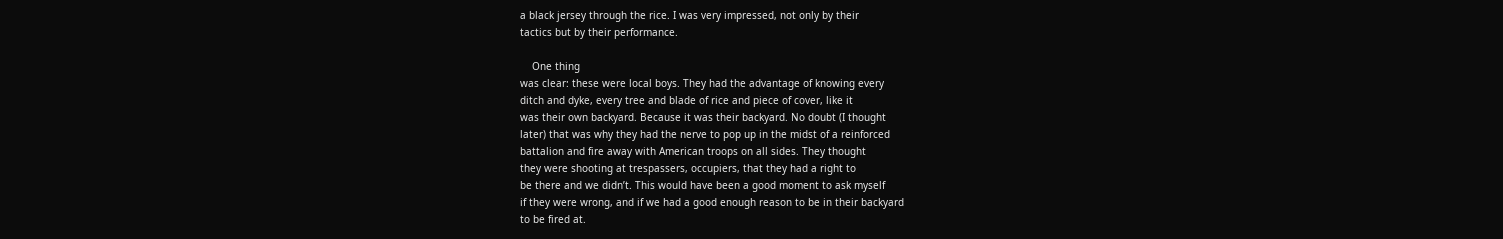a black jersey through the rice. I was very impressed, not only by their
tactics but by their performance.

    One thing
was clear: these were local boys. They had the advantage of knowing every
ditch and dyke, every tree and blade of rice and piece of cover, like it
was their own backyard. Because it was their backyard. No doubt (I thought
later) that was why they had the nerve to pop up in the midst of a reinforced
battalion and fire away with American troops on all sides. They thought
they were shooting at trespassers, occupiers, that they had a right to
be there and we didn’t. This would have been a good moment to ask myself
if they were wrong, and if we had a good enough reason to be in their backyard
to be fired at.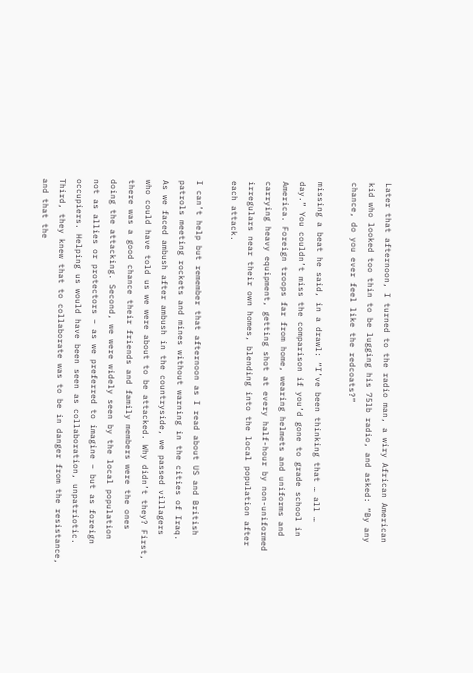Later that afternoon, I turned to the radio man, a wiry African American
kid who looked too thin to be lugging his 75lb radio, and asked: “By any
chance, do you ever feel like the redcoats?”

missing a beat he said, in a drawl: “I’ve been thinking that … all …
day.” You couldn’t miss the comparison if you’d gone to grade school in
America. Foreign troops far from home, wearing helmets and uniforms and
carrying heavy equipment, getting shot at every half-hour by non-uniformed
irregulars near their own homes, blending into the local population after
each attack.

I can’t help but remember that afternoon as I read about US and British
patrols meeting rockets and mines without warning in the cities of Iraq.
As we faced ambush after ambush in the countryside, we passed villagers
who could have told us we were about to be attacked. Why didn’t they? First,
there was a good chance their friends and family members were the ones
doing the attacking. Second, we were widely seen by the local population
not as allies or protectors – as we preferred to imagine – but as foreign
occupiers. Helping us would have been seen as collaboration, unpatriotic.
Third, they knew that to collaborate was to be in danger from the resistance,
and that the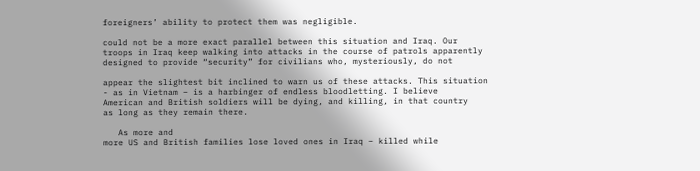foreigners’ ability to protect them was negligible.

could not be a more exact parallel between this situation and Iraq. Our
troops in Iraq keep walking into attacks in the course of patrols apparently
designed to provide “security” for civilians who, mysteriously, do not

appear the slightest bit inclined to warn us of these attacks. This situation
- as in Vietnam – is a harbinger of endless bloodletting. I believe
American and British soldiers will be dying, and killing, in that country
as long as they remain there.

   As more and
more US and British families lose loved ones in Iraq – killed while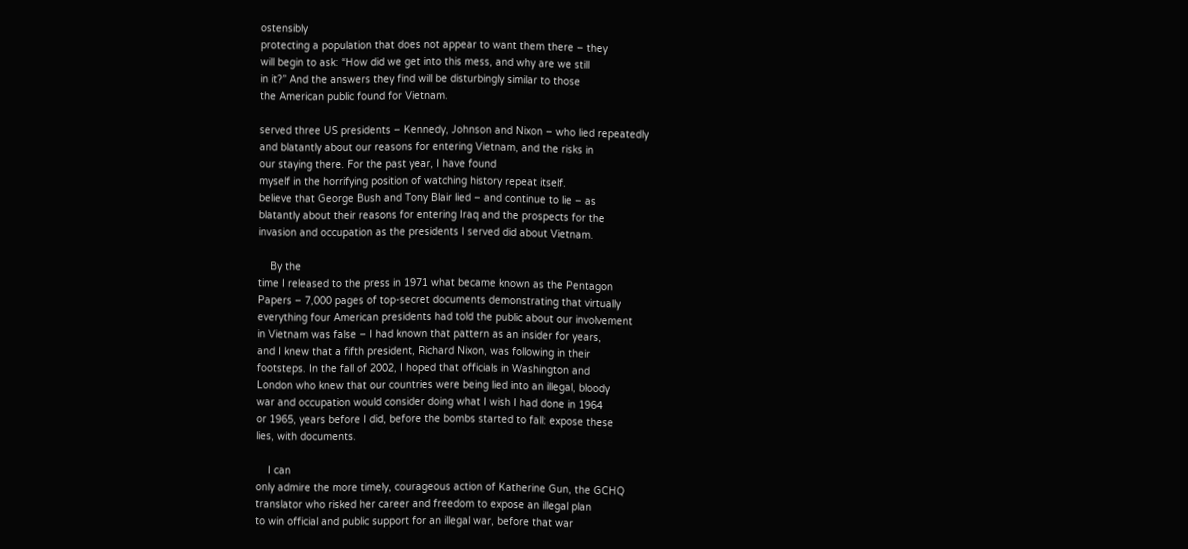ostensibly
protecting a population that does not appear to want them there – they
will begin to ask: “How did we get into this mess, and why are we still
in it?” And the answers they find will be disturbingly similar to those
the American public found for Vietnam.

served three US presidents – Kennedy, Johnson and Nixon – who lied repeatedly
and blatantly about our reasons for entering Vietnam, and the risks in
our staying there. For the past year, I have found
myself in the horrifying position of watching history repeat itself.
believe that George Bush and Tony Blair lied – and continue to lie – as
blatantly about their reasons for entering Iraq and the prospects for the
invasion and occupation as the presidents I served did about Vietnam.

    By the
time I released to the press in 1971 what became known as the Pentagon
Papers – 7,000 pages of top-secret documents demonstrating that virtually
everything four American presidents had told the public about our involvement
in Vietnam was false – I had known that pattern as an insider for years,
and I knew that a fifth president, Richard Nixon, was following in their
footsteps. In the fall of 2002, I hoped that officials in Washington and
London who knew that our countries were being lied into an illegal, bloody
war and occupation would consider doing what I wish I had done in 1964
or 1965, years before I did, before the bombs started to fall: expose these
lies, with documents.

    I can
only admire the more timely, courageous action of Katherine Gun, the GCHQ
translator who risked her career and freedom to expose an illegal plan
to win official and public support for an illegal war, before that war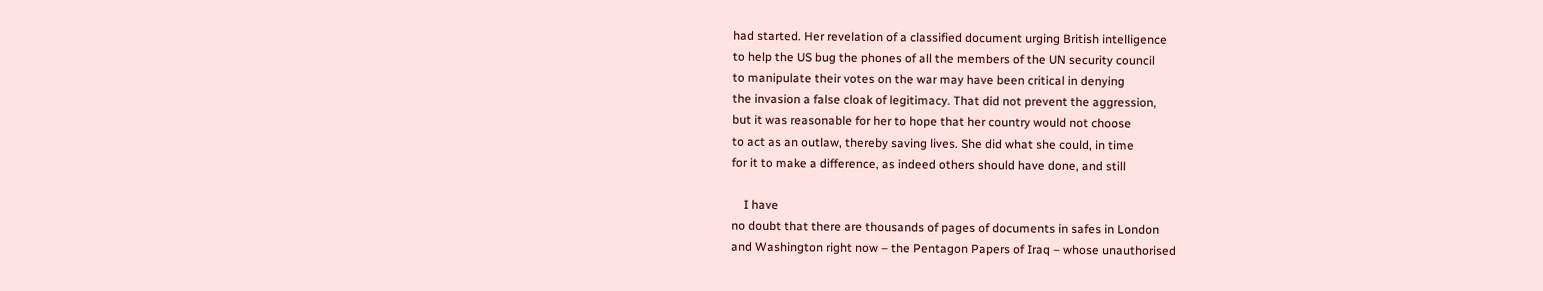had started. Her revelation of a classified document urging British intelligence
to help the US bug the phones of all the members of the UN security council
to manipulate their votes on the war may have been critical in denying
the invasion a false cloak of legitimacy. That did not prevent the aggression,
but it was reasonable for her to hope that her country would not choose
to act as an outlaw, thereby saving lives. She did what she could, in time
for it to make a difference, as indeed others should have done, and still

    I have
no doubt that there are thousands of pages of documents in safes in London
and Washington right now – the Pentagon Papers of Iraq – whose unauthorised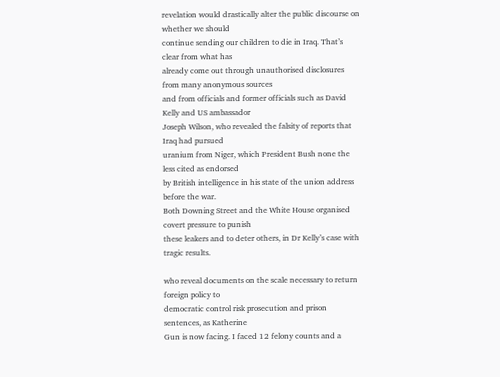revelation would drastically alter the public discourse on whether we should
continue sending our children to die in Iraq. That’s clear from what has
already come out through unauthorised disclosures from many anonymous sources
and from officials and former officials such as David Kelly and US ambassador
Joseph Wilson, who revealed the falsity of reports that Iraq had pursued
uranium from Niger, which President Bush none the less cited as endorsed
by British intelligence in his state of the union address before the war.
Both Downing Street and the White House organised covert pressure to punish
these leakers and to deter others, in Dr Kelly’s case with tragic results.

who reveal documents on the scale necessary to return foreign policy to
democratic control risk prosecution and prison sentences, as Katherine
Gun is now facing. I faced 12 felony counts and a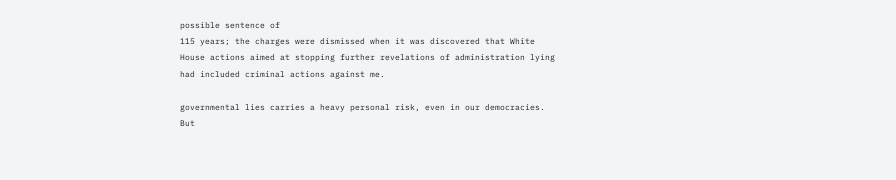possible sentence of
115 years; the charges were dismissed when it was discovered that White
House actions aimed at stopping further revelations of administration lying
had included criminal actions against me.

governmental lies carries a heavy personal risk, even in our democracies.
But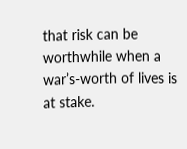that risk can be worthwhile when a war’s-worth of lives is at stake.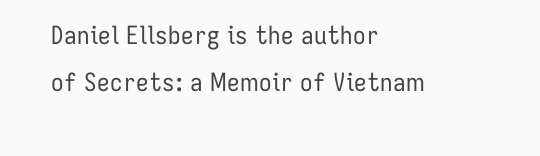Daniel Ellsberg is the author
of Secrets: a Memoir of Vietnam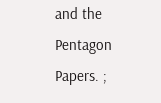and the Pentagon Papers. ;